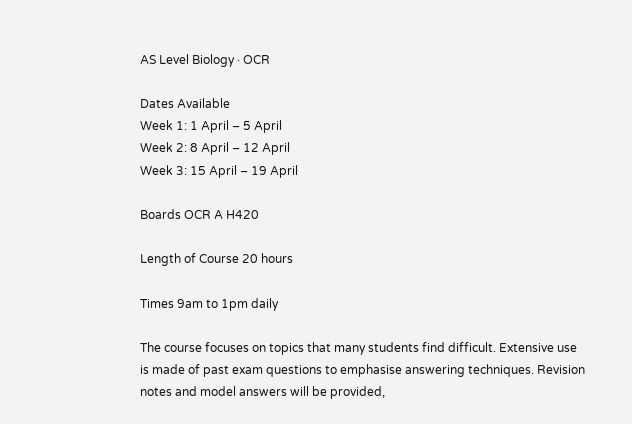AS Level Biology · OCR

Dates Available
Week 1: 1 April – 5 April
Week 2: 8 April – 12 April
Week 3: 15 April – 19 April

Boards OCR A H420

Length of Course 20 hours

Times 9am to 1pm daily

The course focuses on topics that many students find difficult. Extensive use is made of past exam questions to emphasise answering techniques. Revision notes and model answers will be provided,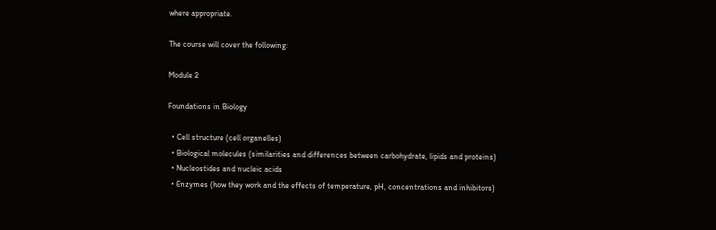where appropriate.

The course will cover the following:

Module 2

Foundations in Biology

  • Cell structure (cell organelles)
  • Biological molecules (similarities and differences between carbohydrate, lipids and proteins)
  • Nucleostides and nucleic acids
  • Enzymes (how they work and the effects of temperature, pH, concentrations and inhibitors)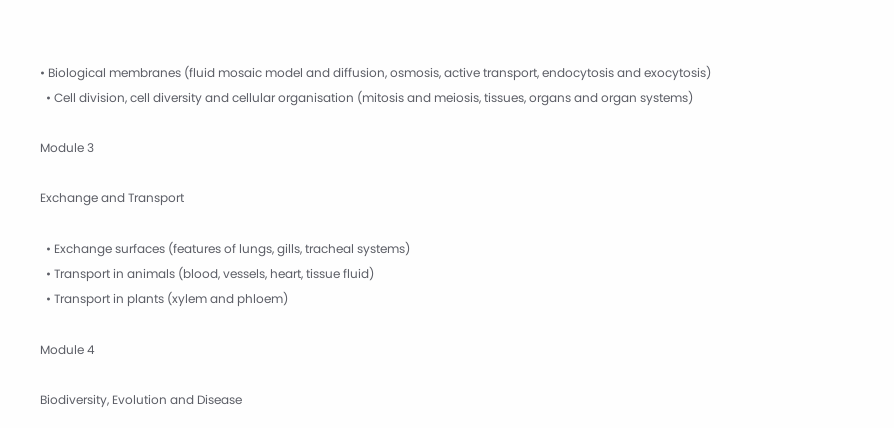• Biological membranes (fluid mosaic model and diffusion, osmosis, active transport, endocytosis and exocytosis)
  • Cell division, cell diversity and cellular organisation (mitosis and meiosis, tissues, organs and organ systems)

Module 3

Exchange and Transport

  • Exchange surfaces (features of lungs, gills, tracheal systems)
  • Transport in animals (blood, vessels, heart, tissue fluid)
  • Transport in plants (xylem and phloem)

Module 4

Biodiversity, Evolution and Disease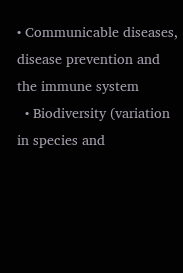• Communicable diseases, disease prevention and the immune system
  • Biodiversity (variation in species and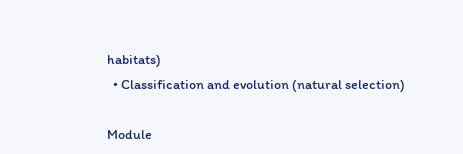habitats)
  • Classification and evolution (natural selection)

Module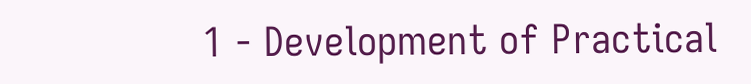1 - Development of Practical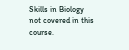Skills in Biology not covered in this course.